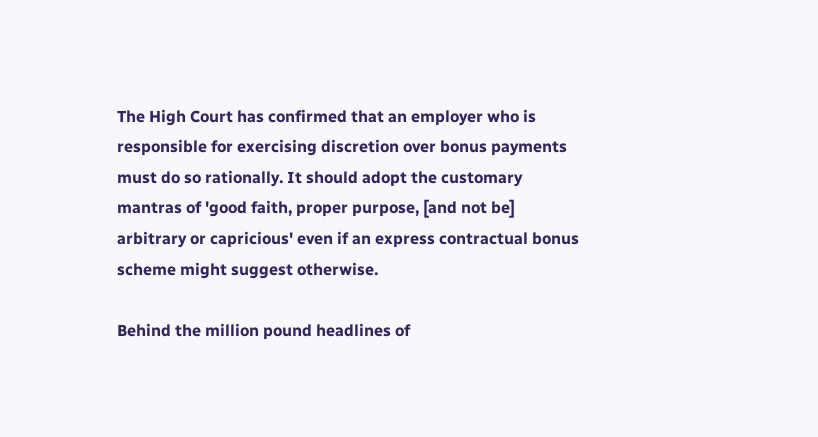The High Court has confirmed that an employer who is responsible for exercising discretion over bonus payments must do so rationally. It should adopt the customary mantras of 'good faith, proper purpose, [and not be] arbitrary or capricious' even if an express contractual bonus scheme might suggest otherwise.

Behind the million pound headlines of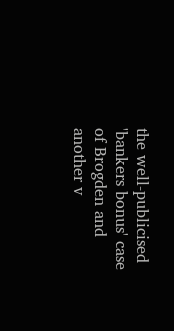the well-publicised 'bankers bonus' case of Brogden and another v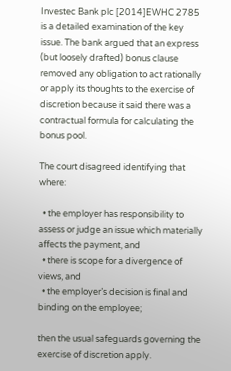Investec Bank plc [2014]EWHC 2785 is a detailed examination of the key issue. The bank argued that an express (but loosely drafted) bonus clause removed any obligation to act rationally or apply its thoughts to the exercise of discretion because it said there was a contractual formula for calculating the bonus pool.

The court disagreed identifying that where:

  • the employer has responsibility to assess or judge an issue which materially affects the payment, and
  • there is scope for a divergence of views, and
  • the employer’s decision is final and binding on the employee;

then the usual safeguards governing the exercise of discretion apply.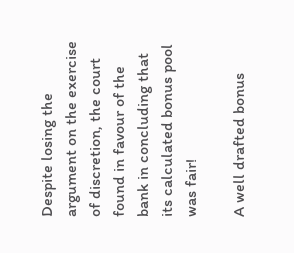Despite losing the argument on the exercise of discretion, the court found in favour of the bank in concluding that its calculated bonus pool was fair!

A well drafted bonus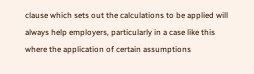clause which sets out the calculations to be applied will always help employers, particularly in a case like this where the application of certain assumptions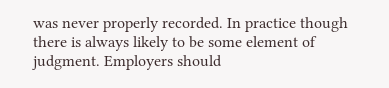was never properly recorded. In practice though there is always likely to be some element of judgment. Employers should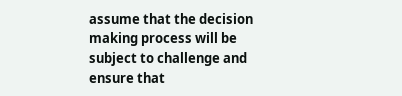assume that the decision making process will be subject to challenge and ensure that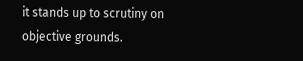it stands up to scrutiny on objective grounds.